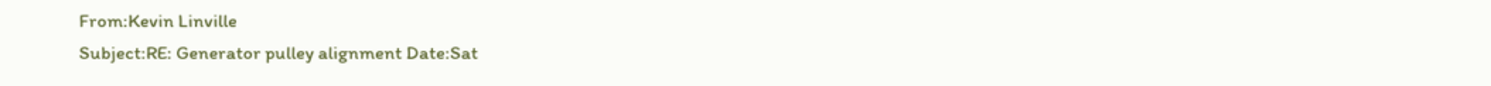From:Kevin Linville
Subject:RE: Generator pulley alignment Date:Sat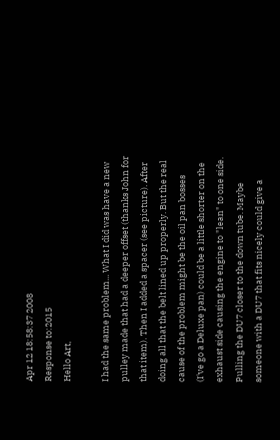Apr 12 18:58:37 2008
Response to:2015
Hello Art,

I had the same problem... What I did was have a new pulley made that had a deeper offset (thanks John for that item). Then I added a spacer (see picture). After doing all that the belt lined up properly. But the real cause of the problem might be the oil pan bosses (I've go a Deluxe pan) could be a little shorter on the exhaust side causing the engine to "lean" to one side. Pulling the DU7 closer to the down tube. Maybe someone with a DU7 that fits nicely could give a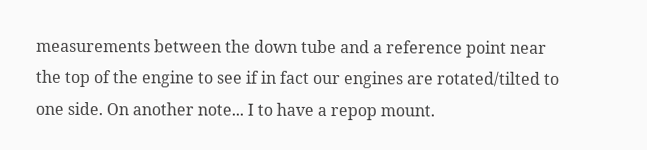measurements between the down tube and a reference point near the top of the engine to see if in fact our engines are rotated/tilted to one side. On another note... I to have a repop mount.